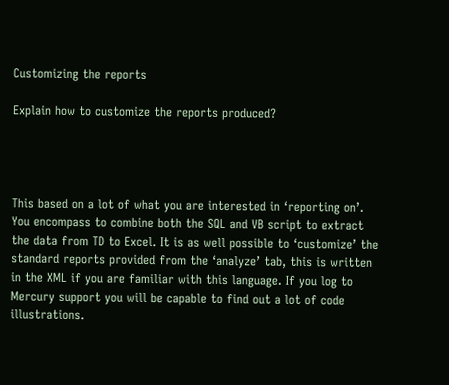Customizing the reports

Explain how to customize the reports produced?




This based on a lot of what you are interested in ‘reporting on’. You encompass to combine both the SQL and VB script to extract the data from TD to Excel. It is as well possible to ‘customize’ the standard reports provided from the ‘analyze’ tab, this is written in the XML if you are familiar with this language. If you log to Mercury support you will be capable to find out a lot of code illustrations.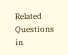Related Questions in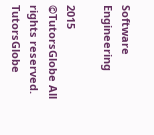Software Engineering

2015 ©TutorsGlobe All rights reserved. TutorsGlobe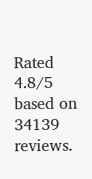Rated 4.8/5 based on 34139 reviews.